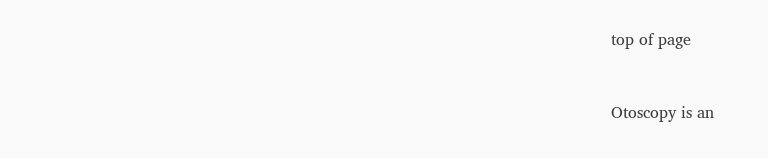top of page


Otoscopy is an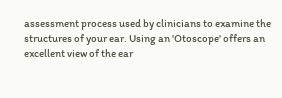assessment process used by clinicians to examine the structures of your ear. Using an 'Otoscope' offers an excellent view of the ear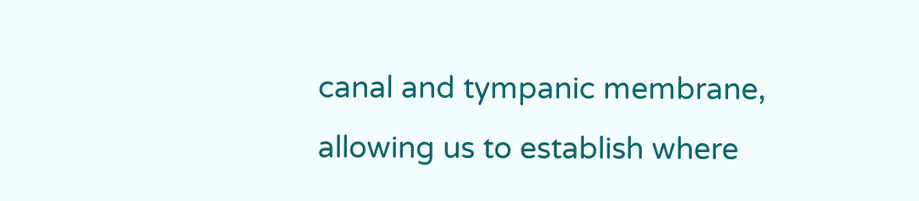canal and tympanic membrane, allowing us to establish where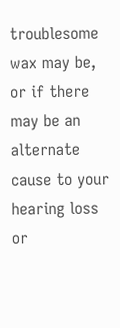troublesome wax may be, or if there may be an alternate cause to your hearing loss or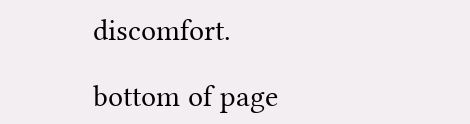discomfort.

bottom of page